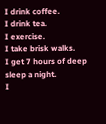I drink coffee.
I drink tea.
I exercise.
I take brisk walks.
I get 7 hours of deep sleep a night.
I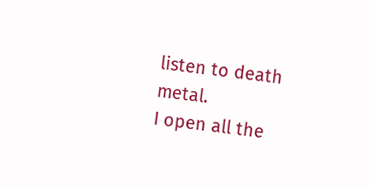listen to death metal.
I open all the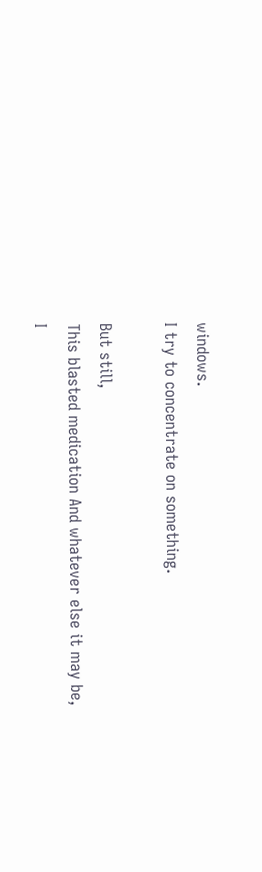windows.
I try to concentrate on something.

But still,
This blasted medication And whatever else it may be,
I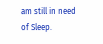am still in need of Sleep.